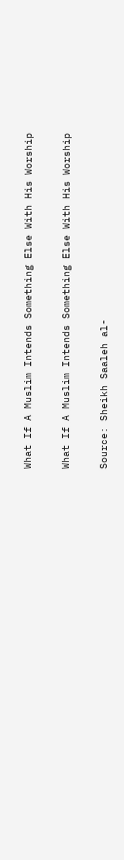What If A Muslim Intends Something Else With His Worship

What If A Muslim Intends Something Else With His Worship

Source: Sheikh Saaleh al-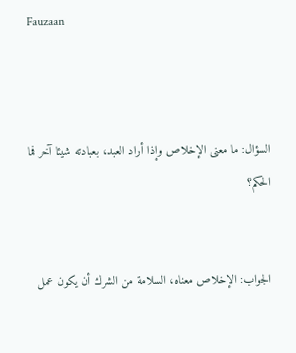Fauzaan



السؤال: ما معنى الإخلاص وإذا أراد العبد، بعبادته شيئا آخر فما الحكم؟


الجواب: الإخلاص معناه، السلامة من الشرك أن يكون عمل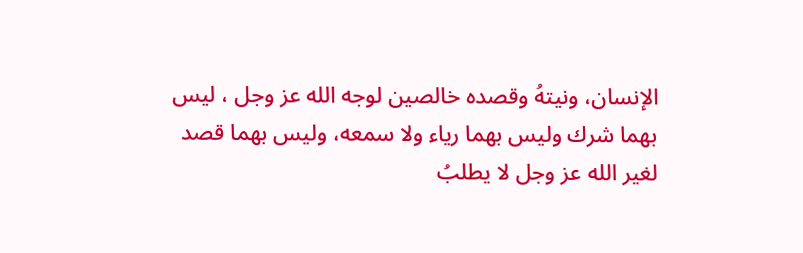الإنسان، ونيتهُ وقصده خالصين لوجه الله عز وجل ، ليس بهما شرك وليس بهما رياء ولا سمعه، وليس بهما قصد لغير الله عز وجل لا يطلبُ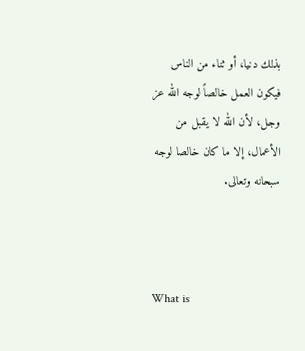بذلك دنيا، أو ثناء من الناس فيكون العمل خالصاً لوجه الله عز وجل، لأن الله لا يقبل من الأعمال، إلا ما كان خالصا لوجه سبحانه وتعالى.



What is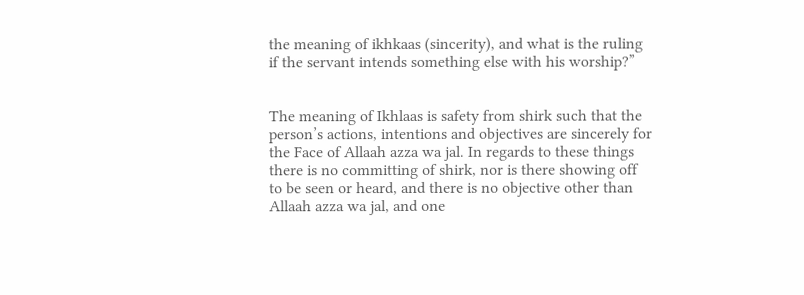the meaning of ikhkaas (sincerity), and what is the ruling if the servant intends something else with his worship?”


The meaning of Ikhlaas is safety from shirk such that the person’s actions, intentions and objectives are sincerely for the Face of Allaah azza wa jal. In regards to these things there is no committing of shirk, nor is there showing off to be seen or heard, and there is no objective other than Allaah azza wa jal, and one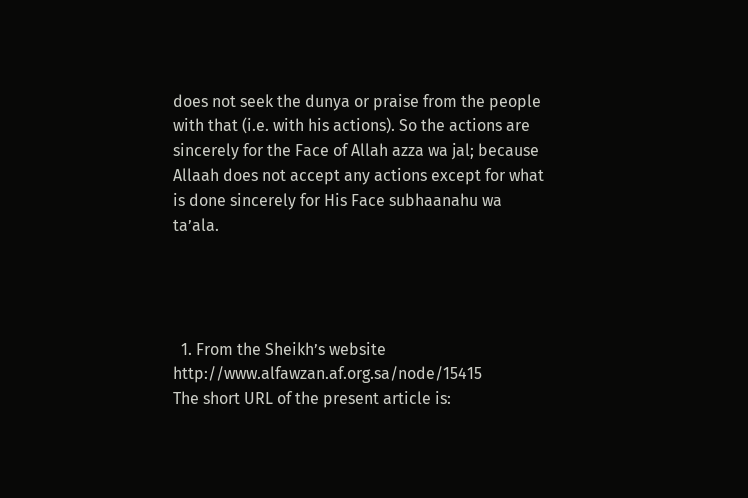does not seek the dunya or praise from the people with that (i.e. with his actions). So the actions are sincerely for the Face of Allah azza wa jal; because Allaah does not accept any actions except for what is done sincerely for His Face subhaanahu wa ta’ala.




  1. From the Sheikh’s website http://www.alfawzan.af.org.sa/node/15415
The short URL of the present article is: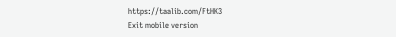https://taalib.com/FtHK3
Exit mobile version